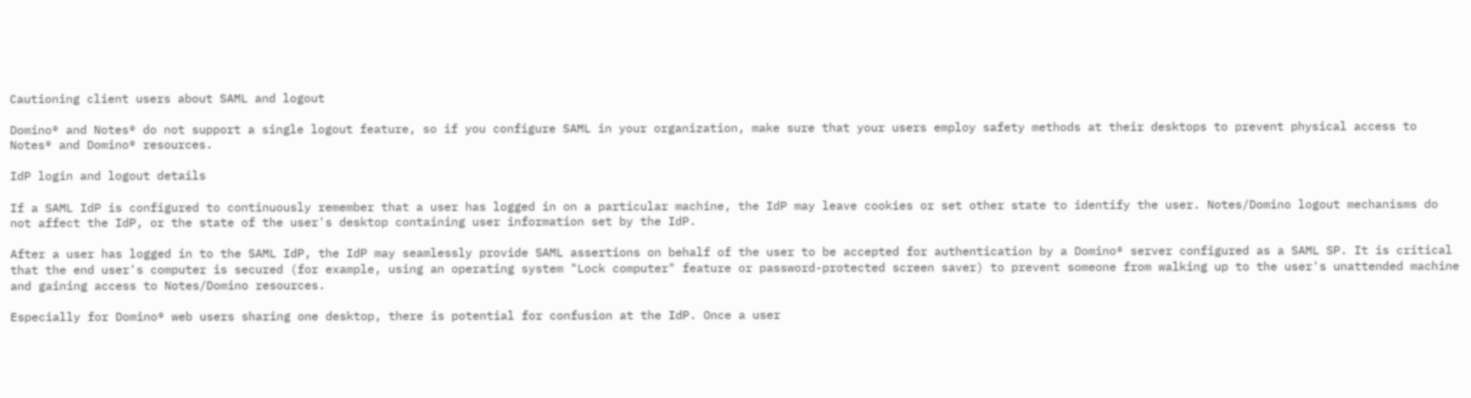Cautioning client users about SAML and logout

Domino® and Notes® do not support a single logout feature, so if you configure SAML in your organization, make sure that your users employ safety methods at their desktops to prevent physical access to Notes® and Domino® resources.

IdP login and logout details

If a SAML IdP is configured to continuously remember that a user has logged in on a particular machine, the IdP may leave cookies or set other state to identify the user. Notes/Domino logout mechanisms do not affect the IdP, or the state of the user's desktop containing user information set by the IdP.

After a user has logged in to the SAML IdP, the IdP may seamlessly provide SAML assertions on behalf of the user to be accepted for authentication by a Domino® server configured as a SAML SP. It is critical that the end user's computer is secured (for example, using an operating system "Lock computer" feature or password-protected screen saver) to prevent someone from walking up to the user's unattended machine and gaining access to Notes/Domino resources.

Especially for Domino® web users sharing one desktop, there is potential for confusion at the IdP. Once a user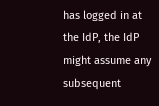has logged in at the IdP, the IdP might assume any subsequent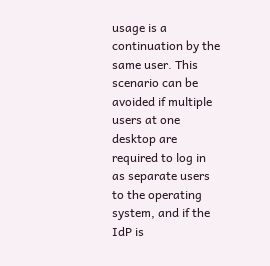usage is a continuation by the same user. This scenario can be avoided if multiple users at one desktop are required to log in as separate users to the operating system, and if the IdP is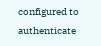configured to authenticate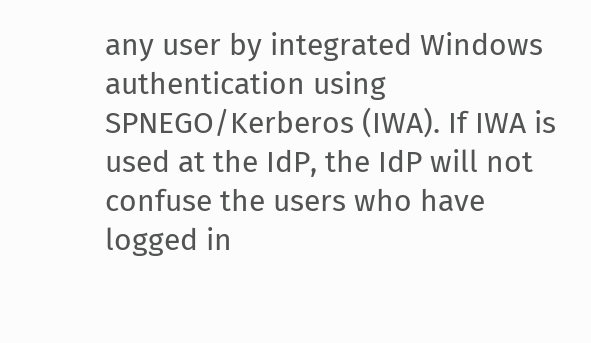any user by integrated Windows authentication using SPNEGO/Kerberos (IWA). If IWA is used at the IdP, the IdP will not confuse the users who have logged in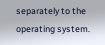separately to the operating system.